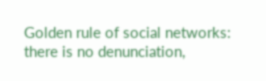Golden rule of social networks: there is no denunciation,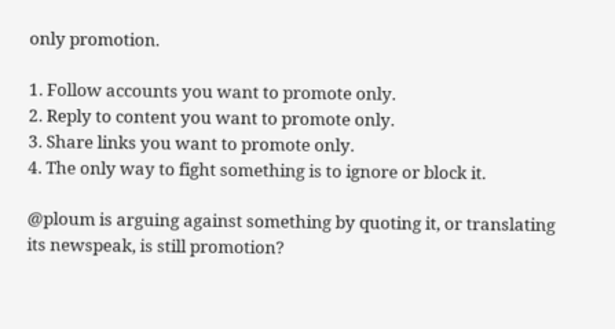only promotion.

1. Follow accounts you want to promote only.
2. Reply to content you want to promote only.
3. Share links you want to promote only.
4. The only way to fight something is to ignore or block it.

@ploum is arguing against something by quoting it, or translating its newspeak, is still promotion?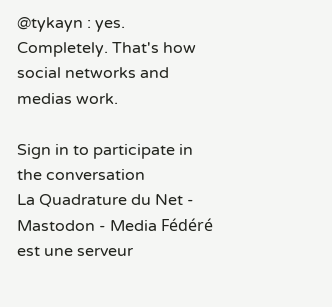@tykayn : yes. Completely. That's how social networks and medias work.

Sign in to participate in the conversation
La Quadrature du Net - Mastodon - Media Fédéré est une serveur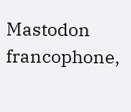Mastodon francophone,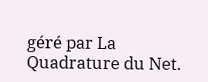géré par La Quadrature du Net.